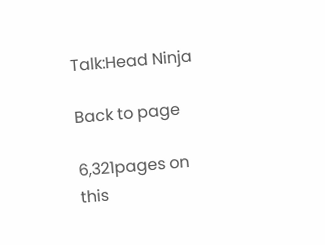Talk:Head Ninja

Back to page

6,321pages on
this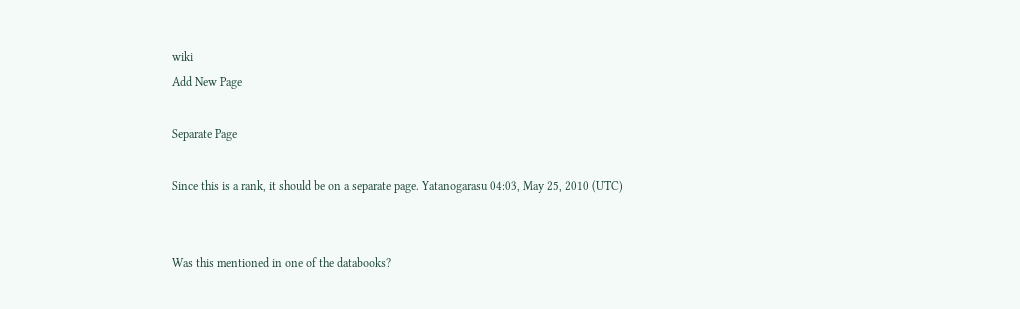wiki
Add New Page

Separate Page

Since this is a rank, it should be on a separate page. Yatanogarasu 04:03, May 25, 2010 (UTC)


Was this mentioned in one of the databooks?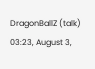DragonBallZ (talk) 03:23, August 3,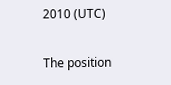2010 (UTC)

The position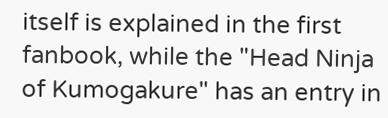itself is explained in the first fanbook, while the "Head Ninja of Kumogakure" has an entry in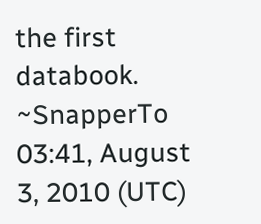the first databook. ~SnapperTo 03:41, August 3, 2010 (UTC)